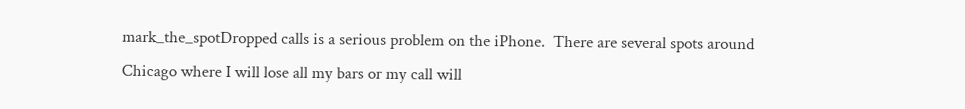mark_the_spotDropped calls is a serious problem on the iPhone.  There are several spots around Chicago where I will lose all my bars or my call will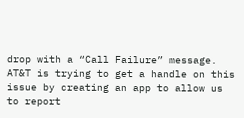drop with a “Call Failure” message. AT&T is trying to get a handle on this issue by creating an app to allow us to report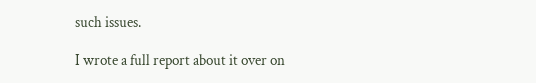such issues.

I wrote a full report about it over on